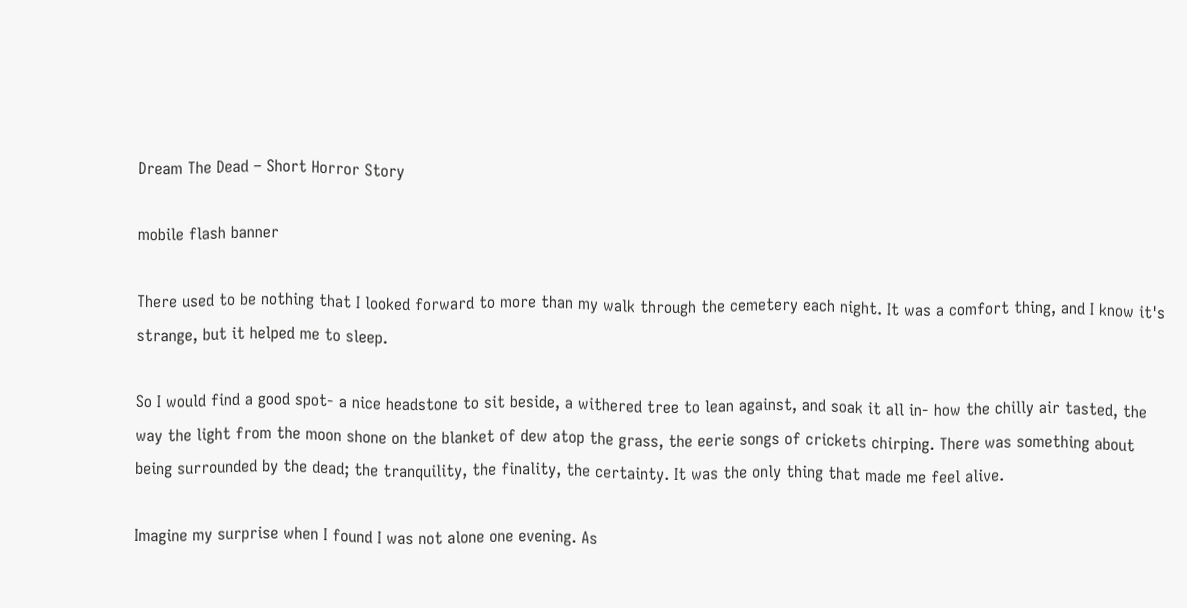Dream The Dead – Short Horror Story

mobile flash banner

There used to be nothing that I looked forward to more than my walk through the cemetery each night. It was a comfort thing, and I know it's strange, but it helped me to sleep.

So I would find a good spot- a nice headstone to sit beside, a withered tree to lean against, and soak it all in- how the chilly air tasted, the way the light from the moon shone on the blanket of dew atop the grass, the eerie songs of crickets chirping. There was something about being surrounded by the dead; the tranquility, the finality, the certainty. It was the only thing that made me feel alive.

Imagine my surprise when I found I was not alone one evening. As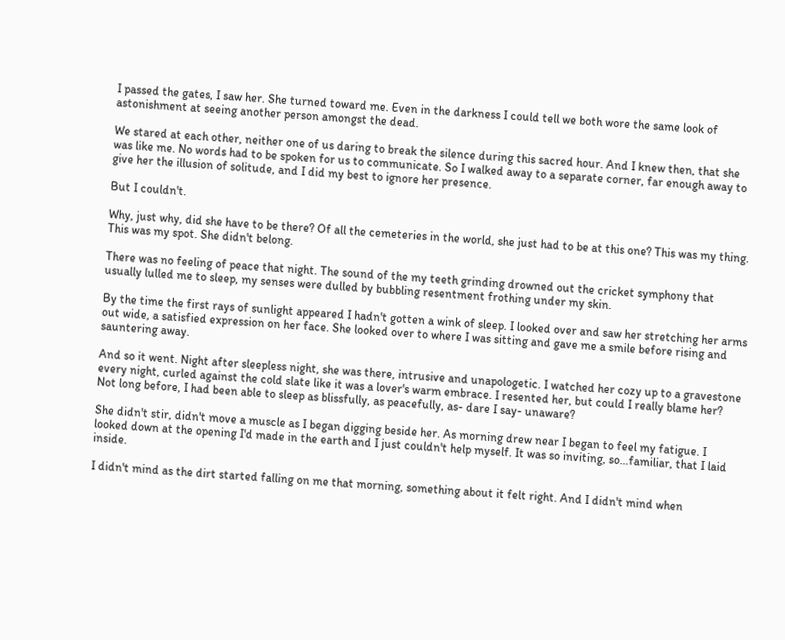I passed the gates, I saw her. She turned toward me. Even in the darkness I could tell we both wore the same look of astonishment at seeing another person amongst the dead.

We stared at each other, neither one of us daring to break the silence during this sacred hour. And I knew then, that she was like me. No words had to be spoken for us to communicate. So I walked away to a separate corner, far enough away to give her the illusion of solitude, and I did my best to ignore her presence.

But I couldn't.

Why, just why, did she have to be there? Of all the cemeteries in the world, she just had to be at this one? This was my thing. This was my spot. She didn't belong.

There was no feeling of peace that night. The sound of the my teeth grinding drowned out the cricket symphony that usually lulled me to sleep, my senses were dulled by bubbling resentment frothing under my skin.

By the time the first rays of sunlight appeared I hadn't gotten a wink of sleep. I looked over and saw her stretching her arms out wide, a satisfied expression on her face. She looked over to where I was sitting and gave me a smile before rising and sauntering away.

And so it went. Night after sleepless night, she was there, intrusive and unapologetic. I watched her cozy up to a gravestone every night, curled against the cold slate like it was a lover's warm embrace. I resented her, but could I really blame her? Not long before, I had been able to sleep as blissfully, as peacefully, as- dare I say- unaware?

She didn't stir, didn't move a muscle as I began digging beside her. As morning drew near I began to feel my fatigue. I looked down at the opening I'd made in the earth and I just couldn't help myself. It was so inviting, so…familiar, that I laid inside.

I didn't mind as the dirt started falling on me that morning, something about it felt right. And I didn't mind when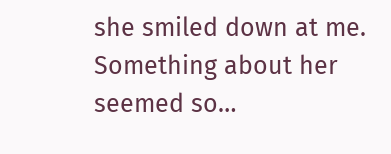she smiled down at me. Something about her seemed so…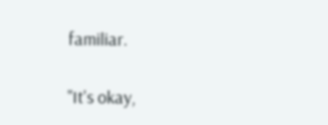familiar.

"It's okay,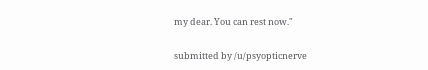my dear. You can rest now."

submitted by /u/psyopticnerve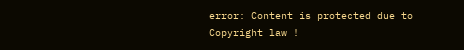error: Content is protected due to Copyright law !